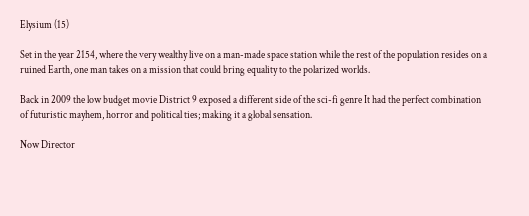Elysium (15)

Set in the year 2154, where the very wealthy live on a man-made space station while the rest of the population resides on a ruined Earth, one man takes on a mission that could bring equality to the polarized worlds.

Back in 2009 the low budget movie District 9 exposed a different side of the sci-fi genre It had the perfect combination of futuristic mayhem, horror and political ties; making it a global sensation.

Now Director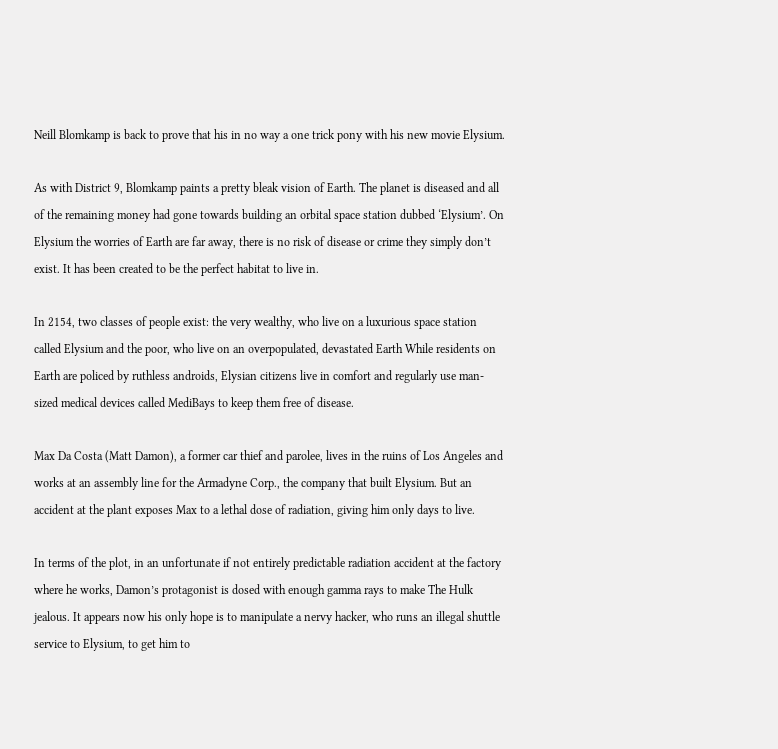Neill Blomkamp is back to prove that his in no way a one trick pony with his new movie Elysium.

As with District 9, Blomkamp paints a pretty bleak vision of Earth. The planet is diseased and all of the remaining money had gone towards building an orbital space station dubbed ‘Elysium’. On Elysium the worries of Earth are far away, there is no risk of disease or crime they simply don’t exist. It has been created to be the perfect habitat to live in.

In 2154, two classes of people exist: the very wealthy, who live on a luxurious space station called Elysium and the poor, who live on an overpopulated, devastated Earth While residents on Earth are policed by ruthless androids, Elysian citizens live in comfort and regularly use man-sized medical devices called MediBays to keep them free of disease.

Max Da Costa (Matt Damon), a former car thief and parolee, lives in the ruins of Los Angeles and works at an assembly line for the Armadyne Corp., the company that built Elysium. But an accident at the plant exposes Max to a lethal dose of radiation, giving him only days to live.

In terms of the plot, in an unfortunate if not entirely predictable radiation accident at the factory where he works, Damon’s protagonist is dosed with enough gamma rays to make The Hulk jealous. It appears now his only hope is to manipulate a nervy hacker, who runs an illegal shuttle service to Elysium, to get him to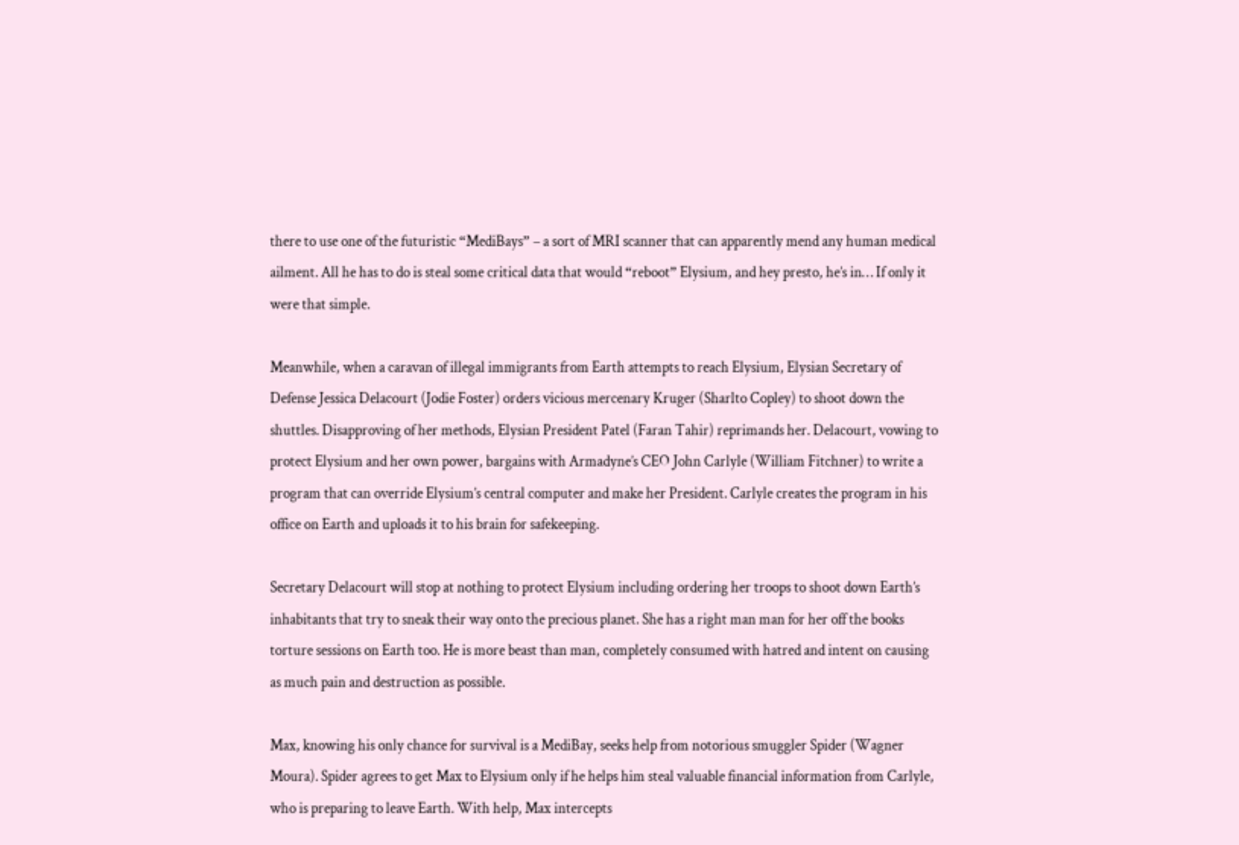there to use one of the futuristic “MediBays” – a sort of MRI scanner that can apparently mend any human medical ailment. All he has to do is steal some critical data that would “reboot” Elysium, and hey presto, he’s in… If only it were that simple.

Meanwhile, when a caravan of illegal immigrants from Earth attempts to reach Elysium, Elysian Secretary of Defense Jessica Delacourt (Jodie Foster) orders vicious mercenary Kruger (Sharlto Copley) to shoot down the shuttles. Disapproving of her methods, Elysian President Patel (Faran Tahir) reprimands her. Delacourt, vowing to protect Elysium and her own power, bargains with Armadyne’s CEO John Carlyle (William Fitchner) to write a program that can override Elysium’s central computer and make her President. Carlyle creates the program in his office on Earth and uploads it to his brain for safekeeping.

Secretary Delacourt will stop at nothing to protect Elysium including ordering her troops to shoot down Earth’s inhabitants that try to sneak their way onto the precious planet. She has a right man man for her off the books torture sessions on Earth too. He is more beast than man, completely consumed with hatred and intent on causing as much pain and destruction as possible.

Max, knowing his only chance for survival is a MediBay, seeks help from notorious smuggler Spider (Wagner Moura). Spider agrees to get Max to Elysium only if he helps him steal valuable financial information from Carlyle, who is preparing to leave Earth. With help, Max intercepts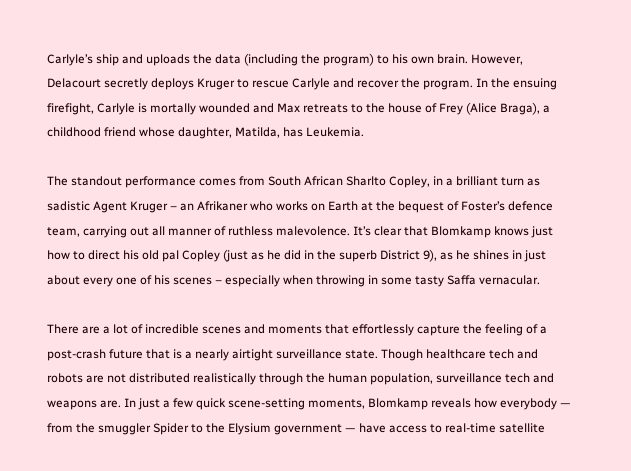Carlyle’s ship and uploads the data (including the program) to his own brain. However, Delacourt secretly deploys Kruger to rescue Carlyle and recover the program. In the ensuing firefight, Carlyle is mortally wounded and Max retreats to the house of Frey (Alice Braga), a childhood friend whose daughter, Matilda, has Leukemia.

The standout performance comes from South African Sharlto Copley, in a brilliant turn as sadistic Agent Kruger – an Afrikaner who works on Earth at the bequest of Foster’s defence team, carrying out all manner of ruthless malevolence. It’s clear that Blomkamp knows just how to direct his old pal Copley (just as he did in the superb District 9), as he shines in just about every one of his scenes – especially when throwing in some tasty Saffa vernacular.

There are a lot of incredible scenes and moments that effortlessly capture the feeling of a post-crash future that is a nearly airtight surveillance state. Though healthcare tech and robots are not distributed realistically through the human population, surveillance tech and weapons are. In just a few quick scene-setting moments, Blomkamp reveals how everybody — from the smuggler Spider to the Elysium government — have access to real-time satellite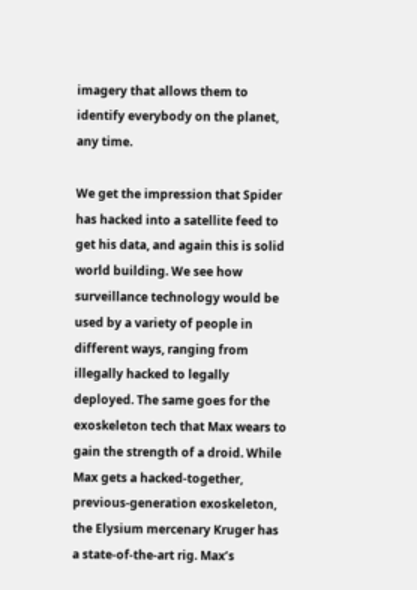imagery that allows them to identify everybody on the planet, any time.

We get the impression that Spider has hacked into a satellite feed to get his data, and again this is solid world building. We see how surveillance technology would be used by a variety of people in different ways, ranging from illegally hacked to legally deployed. The same goes for the exoskeleton tech that Max wears to gain the strength of a droid. While Max gets a hacked-together, previous-generation exoskeleton, the Elysium mercenary Kruger has a state-of-the-art rig. Max’s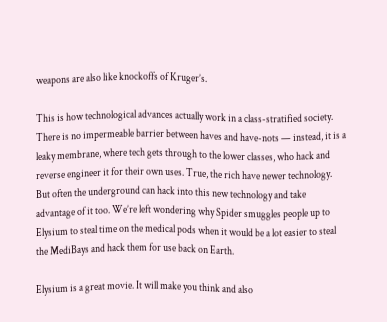weapons are also like knockoffs of Kruger’s.

This is how technological advances actually work in a class-stratified society. There is no impermeable barrier between haves and have-nots — instead, it is a leaky membrane, where tech gets through to the lower classes, who hack and reverse engineer it for their own uses. True, the rich have newer technology. But often the underground can hack into this new technology and take advantage of it too. We’re left wondering why Spider smuggles people up to Elysium to steal time on the medical pods when it would be a lot easier to steal the MediBays and hack them for use back on Earth.

Elysium is a great movie. It will make you think and also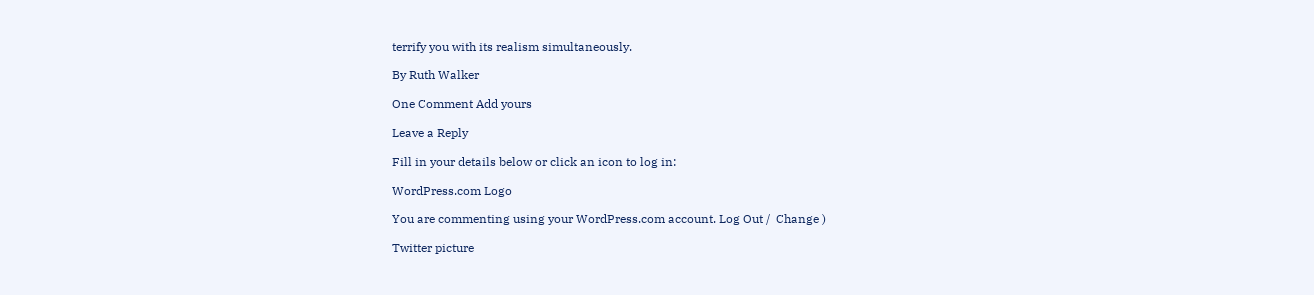terrify you with its realism simultaneously.

By Ruth Walker

One Comment Add yours

Leave a Reply

Fill in your details below or click an icon to log in:

WordPress.com Logo

You are commenting using your WordPress.com account. Log Out /  Change )

Twitter picture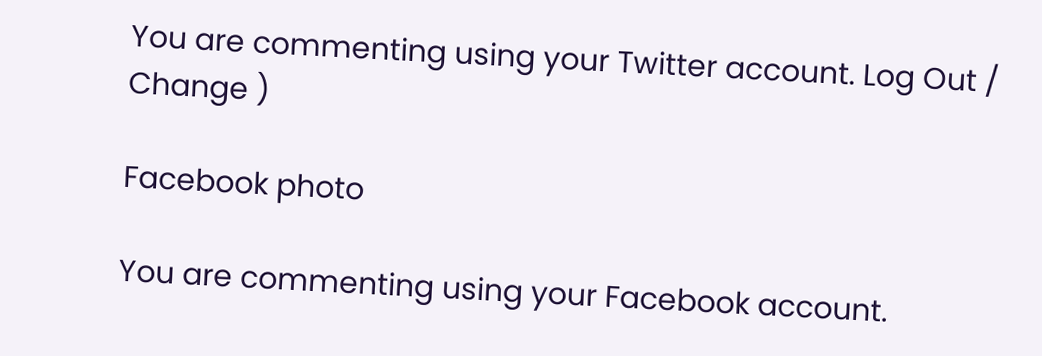You are commenting using your Twitter account. Log Out /  Change )

Facebook photo

You are commenting using your Facebook account.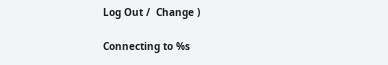Log Out /  Change )

Connecting to %s